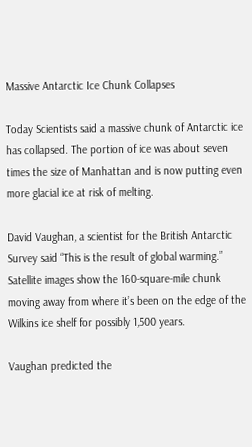Massive Antarctic Ice Chunk Collapses

Today Scientists said a massive chunk of Antarctic ice has collapsed. The portion of ice was about seven times the size of Manhattan and is now putting even more glacial ice at risk of melting.

David Vaughan, a scientist for the British Antarctic Survey said “This is the result of global warming.” Satellite images show the 160-square-mile chunk moving away from where it’s been on the edge of the Wilkins ice shelf for possibly 1,500 years.

Vaughan predicted the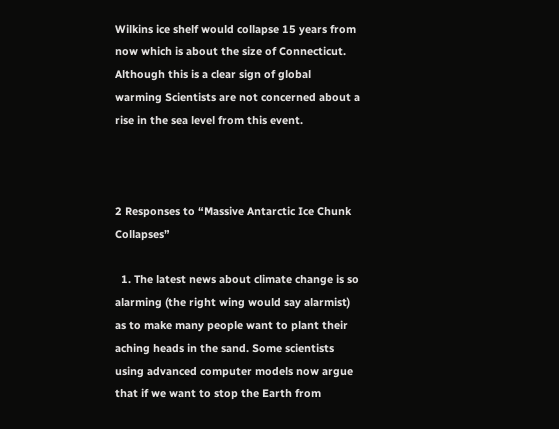Wilkins ice shelf would collapse 15 years from now which is about the size of Connecticut. Although this is a clear sign of global warming Scientists are not concerned about a rise in the sea level from this event.



2 Responses to “Massive Antarctic Ice Chunk Collapses”

  1. The latest news about climate change is so alarming (the right wing would say alarmist) as to make many people want to plant their aching heads in the sand. Some scientists using advanced computer models now argue that if we want to stop the Earth from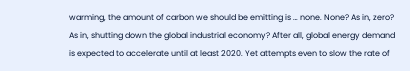warming, the amount of carbon we should be emitting is … none. None? As in, zero? As in, shutting down the global industrial economy? After all, global energy demand is expected to accelerate until at least 2020. Yet attempts even to slow the rate of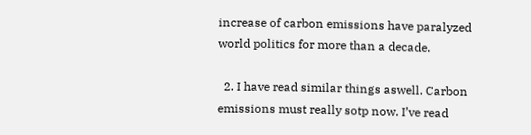increase of carbon emissions have paralyzed world politics for more than a decade.

  2. I have read similar things aswell. Carbon emissions must really sotp now. I’ve read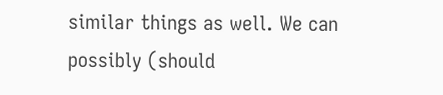similar things as well. We can possibly (should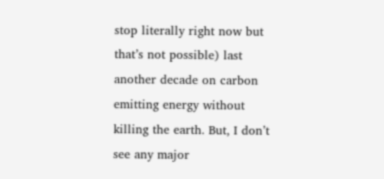stop literally right now but that’s not possible) last another decade on carbon emitting energy without killing the earth. But, I don’t see any major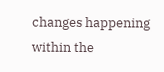changes happening within the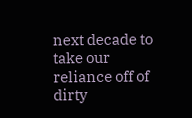next decade to take our reliance off of dirty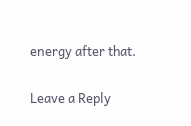energy after that.

Leave a Reply